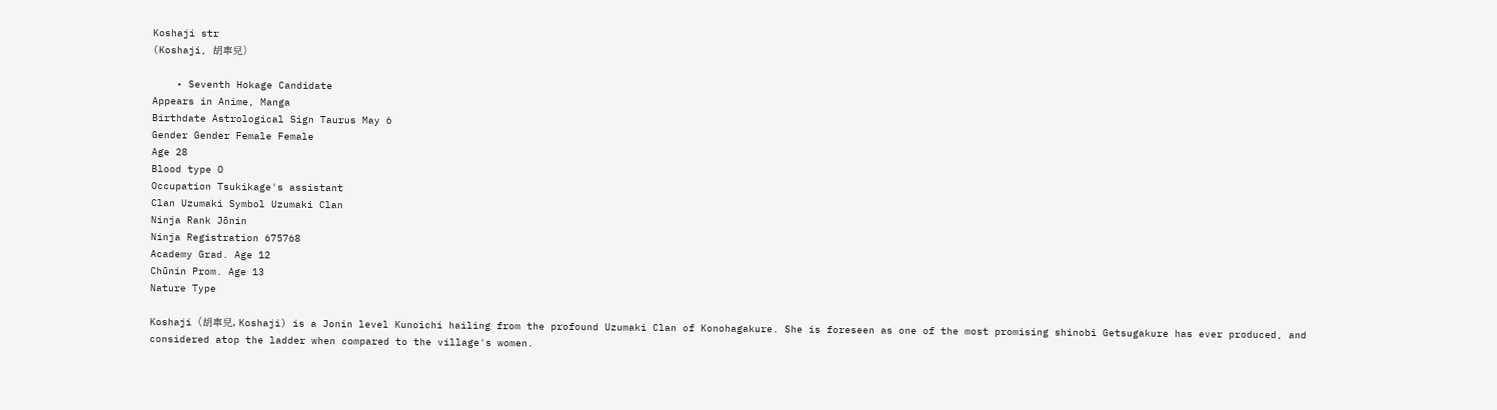Koshaji str
(Koshaji, 胡車兒)

    • Seventh Hokage Candidate
Appears in Anime, Manga
Birthdate Astrological Sign Taurus May 6
Gender Gender Female Female
Age 28
Blood type O
Occupation Tsukikage's assistant
Clan Uzumaki Symbol Uzumaki Clan
Ninja Rank Jōnin
Ninja Registration 675768
Academy Grad. Age 12
Chūnin Prom. Age 13
Nature Type

Koshaji (胡車兒, Koshaji) is a Jonin level Kunoichi hailing from the profound Uzumaki Clan of Konohagakure. She is foreseen as one of the most promising shinobi Getsugakure has ever produced, and considered atop the ladder when compared to the village's women.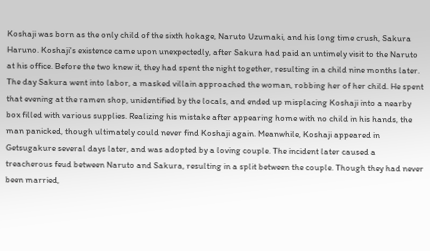Koshaji was born as the only child of the sixth hokage, Naruto Uzumaki, and his long time crush, Sakura Haruno. Koshaji's existence came upon unexpectedly, after Sakura had paid an untimely visit to the Naruto at his office. Before the two knew it, they had spent the night together, resulting in a child nine months later. The day Sakura went into labor, a masked villain approached the woman, robbing her of her child. He spent that evening at the ramen shop, unidentified by the locals, and ended up misplacing Koshaji into a nearby box filled with various supplies. Realizing his mistake after appearing home with no child in his hands, the man panicked, though ultimately could never find Koshaji again. Meanwhile, Koshaji appeared in Getsugakure several days later, and was adopted by a loving couple. The incident later caused a treacherous feud between Naruto and Sakura, resulting in a split between the couple. Though they had never been married,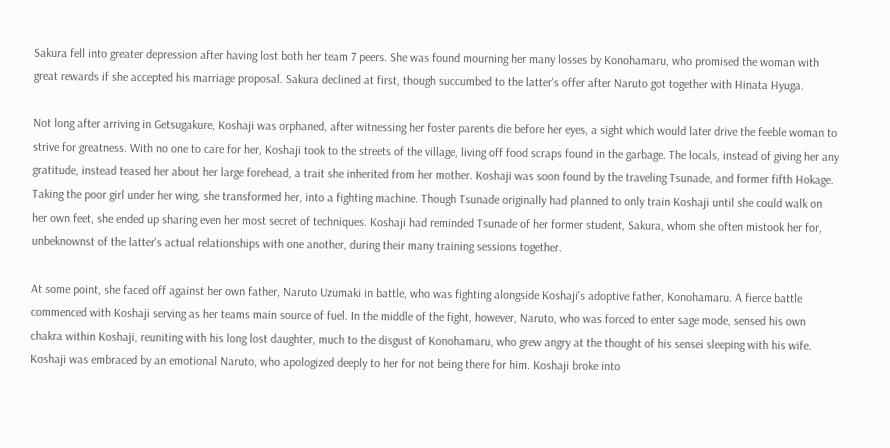Sakura fell into greater depression after having lost both her team 7 peers. She was found mourning her many losses by Konohamaru, who promised the woman with great rewards if she accepted his marriage proposal. Sakura declined at first, though succumbed to the latter's offer after Naruto got together with Hinata Hyuga.

Not long after arriving in Getsugakure, Koshaji was orphaned, after witnessing her foster parents die before her eyes, a sight which would later drive the feeble woman to strive for greatness. With no one to care for her, Koshaji took to the streets of the village, living off food scraps found in the garbage. The locals, instead of giving her any gratitude, instead teased her about her large forehead, a trait she inherited from her mother. Koshaji was soon found by the traveling Tsunade, and former fifth Hokage. Taking the poor girl under her wing, she transformed her, into a fighting machine. Though Tsunade originally had planned to only train Koshaji until she could walk on her own feet, she ended up sharing even her most secret of techniques. Koshaji had reminded Tsunade of her former student, Sakura, whom she often mistook her for, unbeknownst of the latter's actual relationships with one another, during their many training sessions together.

At some point, she faced off against her own father, Naruto Uzumaki in battle, who was fighting alongside Koshaji's adoptive father, Konohamaru. A fierce battle commenced with Koshaji serving as her teams main source of fuel. In the middle of the fight, however, Naruto, who was forced to enter sage mode, sensed his own chakra within Koshaji, reuniting with his long lost daughter, much to the disgust of Konohamaru, who grew angry at the thought of his sensei sleeping with his wife. Koshaji was embraced by an emotional Naruto, who apologized deeply to her for not being there for him. Koshaji broke into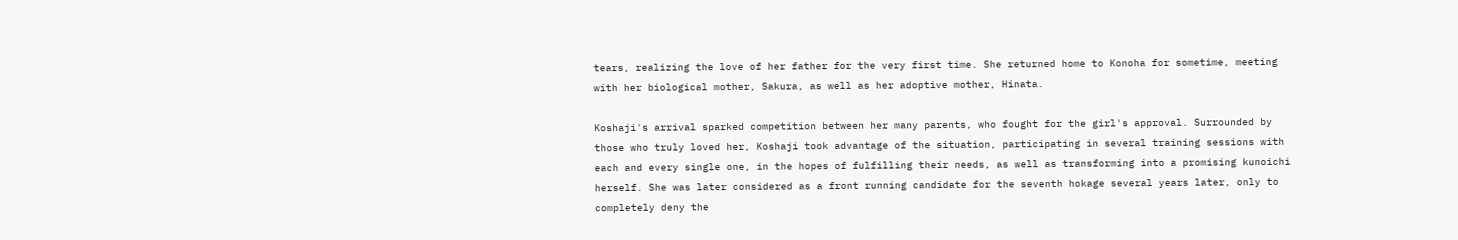tears, realizing the love of her father for the very first time. She returned home to Konoha for sometime, meeting with her biological mother, Sakura, as well as her adoptive mother, Hinata.

Koshaji's arrival sparked competition between her many parents, who fought for the girl's approval. Surrounded by those who truly loved her, Koshaji took advantage of the situation, participating in several training sessions with each and every single one, in the hopes of fulfilling their needs, as well as transforming into a promising kunoichi herself. She was later considered as a front running candidate for the seventh hokage several years later, only to completely deny the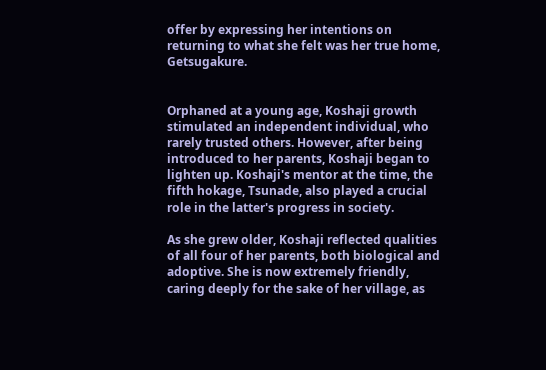offer by expressing her intentions on returning to what she felt was her true home, Getsugakure.


Orphaned at a young age, Koshaji growth stimulated an independent individual, who rarely trusted others. However, after being introduced to her parents, Koshaji began to lighten up. Koshaji's mentor at the time, the fifth hokage, Tsunade, also played a crucial role in the latter's progress in society.

As she grew older, Koshaji reflected qualities of all four of her parents, both biological and adoptive. She is now extremely friendly, caring deeply for the sake of her village, as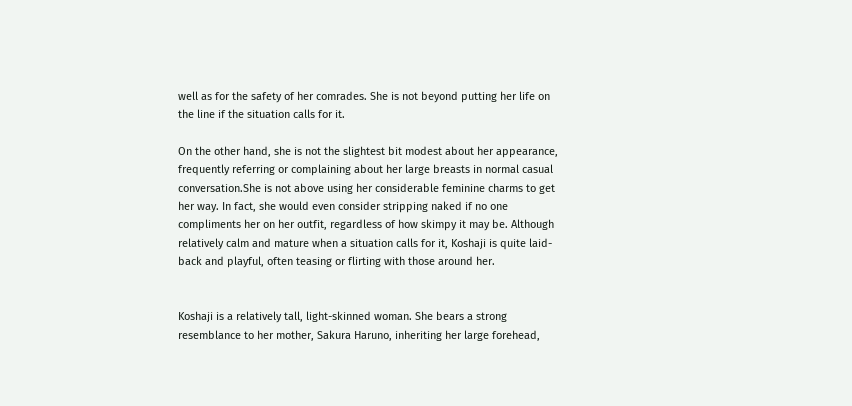well as for the safety of her comrades. She is not beyond putting her life on the line if the situation calls for it.

On the other hand, she is not the slightest bit modest about her appearance, frequently referring or complaining about her large breasts in normal casual conversation.She is not above using her considerable feminine charms to get her way. In fact, she would even consider stripping naked if no one compliments her on her outfit, regardless of how skimpy it may be. Although relatively calm and mature when a situation calls for it, Koshaji is quite laid-back and playful, often teasing or flirting with those around her.


Koshaji is a relatively tall, light-skinned woman. She bears a strong resemblance to her mother, Sakura Haruno, inheriting her large forehead,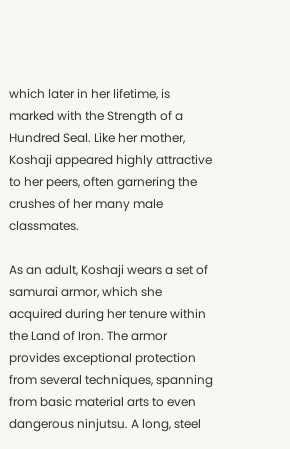which later in her lifetime, is marked with the Strength of a Hundred Seal. Like her mother, Koshaji appeared highly attractive to her peers, often garnering the crushes of her many male classmates.

As an adult, Koshaji wears a set of samurai armor, which she acquired during her tenure within the Land of Iron. The armor provides exceptional protection from several techniques, spanning from basic material arts to even dangerous ninjutsu. A long, steel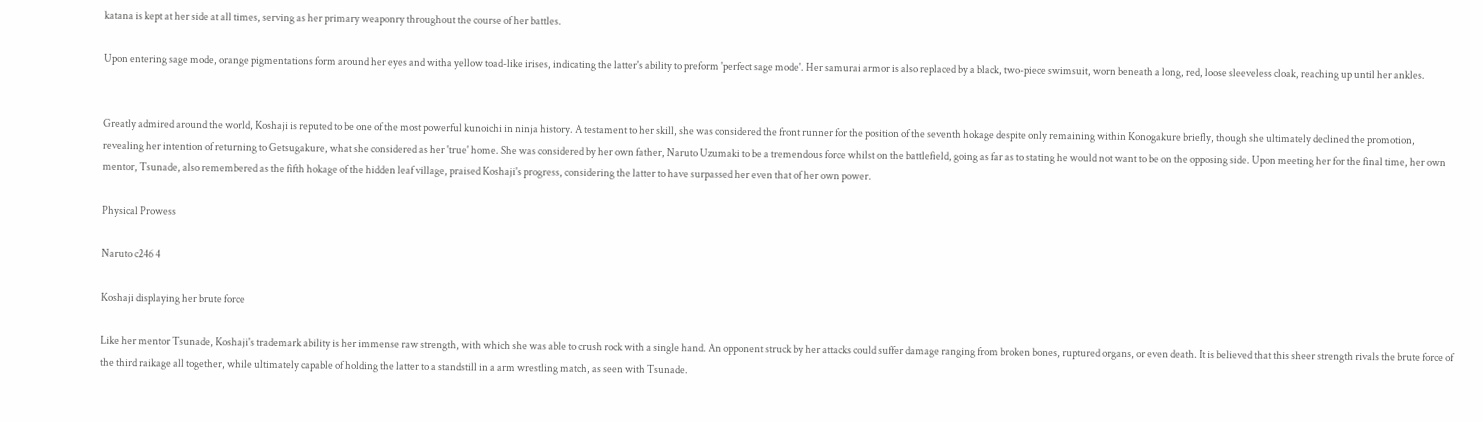katana is kept at her side at all times, serving as her primary weaponry throughout the course of her battles.

Upon entering sage mode, orange pigmentations form around her eyes and witha yellow toad-like irises, indicating the latter's ability to preform 'perfect sage mode'. Her samurai armor is also replaced by a black, two-piece swimsuit, worn beneath a long, red, loose sleeveless cloak, reaching up until her ankles.


Greatly admired around the world, Koshaji is reputed to be one of the most powerful kunoichi in ninja history. A testament to her skill, she was considered the front runner for the position of the seventh hokage despite only remaining within Konogakure briefly, though she ultimately declined the promotion, revealing her intention of returning to Getsugakure, what she considered as her 'true' home. She was considered by her own father, Naruto Uzumaki to be a tremendous force whilst on the battlefield, going as far as to stating he would not want to be on the opposing side. Upon meeting her for the final time, her own mentor, Tsunade, also remembered as the fifth hokage of the hidden leaf village, praised Koshaji's progress, considering the latter to have surpassed her even that of her own power.

Physical Prowess

Naruto c246 4

Koshaji displaying her brute force

Like her mentor Tsunade, Koshaji's trademark ability is her immense raw strength, with which she was able to crush rock with a single hand. An opponent struck by her attacks could suffer damage ranging from broken bones, ruptured organs, or even death. It is believed that this sheer strength rivals the brute force of the third raikage all together, while ultimately capable of holding the latter to a standstill in a arm wrestling match, as seen with Tsunade.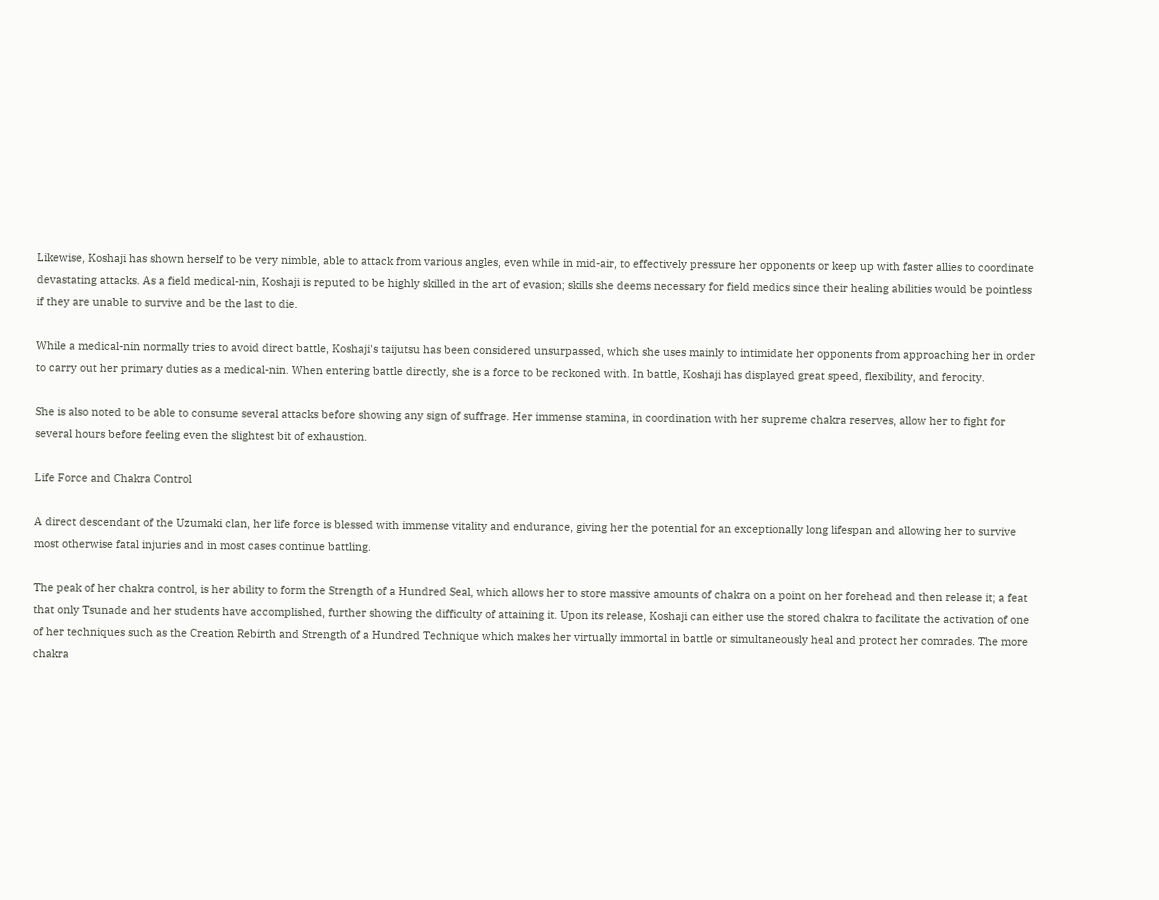Likewise, Koshaji has shown herself to be very nimble, able to attack from various angles, even while in mid-air, to effectively pressure her opponents or keep up with faster allies to coordinate devastating attacks. As a field medical-nin, Koshaji is reputed to be highly skilled in the art of evasion; skills she deems necessary for field medics since their healing abilities would be pointless if they are unable to survive and be the last to die.

While a medical-nin normally tries to avoid direct battle, Koshaji's taijutsu has been considered unsurpassed, which she uses mainly to intimidate her opponents from approaching her in order to carry out her primary duties as a medical-nin. When entering battle directly, she is a force to be reckoned with. In battle, Koshaji has displayed great speed, flexibility, and ferocity.

She is also noted to be able to consume several attacks before showing any sign of suffrage. Her immense stamina, in coordination with her supreme chakra reserves, allow her to fight for several hours before feeling even the slightest bit of exhaustion.

Life Force and Chakra Control

A direct descendant of the Uzumaki clan, her life force is blessed with immense vitality and endurance, giving her the potential for an exceptionally long lifespan and allowing her to survive most otherwise fatal injuries and in most cases continue battling.

The peak of her chakra control, is her ability to form the Strength of a Hundred Seal, which allows her to store massive amounts of chakra on a point on her forehead and then release it; a feat that only Tsunade and her students have accomplished, further showing the difficulty of attaining it. Upon its release, Koshaji can either use the stored chakra to facilitate the activation of one of her techniques such as the Creation Rebirth and Strength of a Hundred Technique which makes her virtually immortal in battle or simultaneously heal and protect her comrades. The more chakra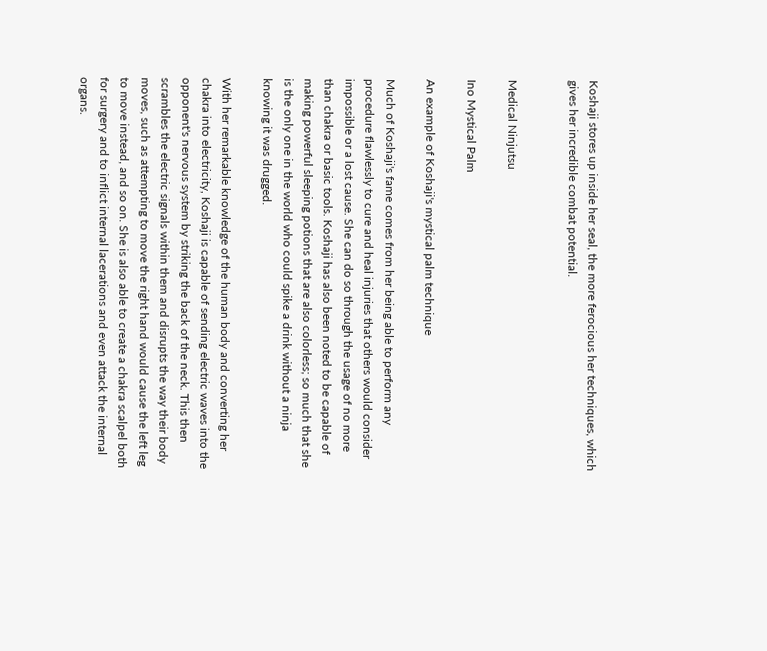Koshaji stores up inside her seal, the more ferocious her techniques, which gives her incredible combat potential.


Medical Ninjutsu

Ino Mystical Palm

An example of Koshaji's mystical palm technique

Much of Koshaji's fame comes from her being able to perform any procedure flawlessly to cure and heal injuries that others would consider impossible or a lost cause. She can do so through the usage of no more than chakra or basic tools. Koshaji has also been noted to be capable of making powerful sleeping potions that are also colorless; so much that she is the only one in the world who could spike a drink without a ninja knowing it was drugged.

With her remarkable knowledge of the human body and converting her chakra into electricity, Koshaji is capable of sending electric waves into the opponent's nervous system by striking the back of the neck. This then scrambles the electric signals within them and disrupts the way their body moves, such as attempting to move the right hand would cause the left leg to move instead, and so on. She is also able to create a chakra scalpel both for surgery and to inflict internal lacerations and even attack the internal organs.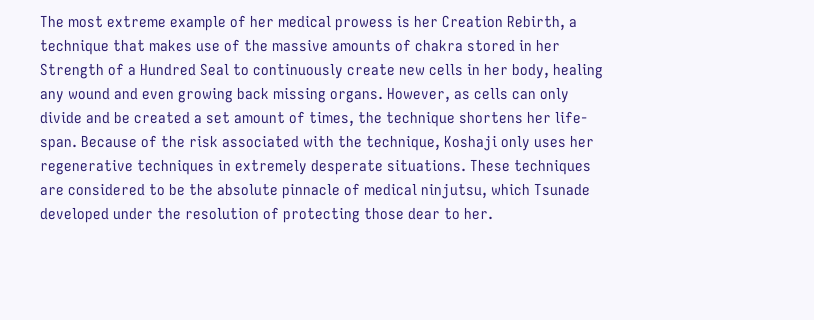The most extreme example of her medical prowess is her Creation Rebirth, a technique that makes use of the massive amounts of chakra stored in her Strength of a Hundred Seal to continuously create new cells in her body, healing any wound and even growing back missing organs. However, as cells can only divide and be created a set amount of times, the technique shortens her life-span. Because of the risk associated with the technique, Koshaji only uses her regenerative techniques in extremely desperate situations. These techniques are considered to be the absolute pinnacle of medical ninjutsu, which Tsunade developed under the resolution of protecting those dear to her.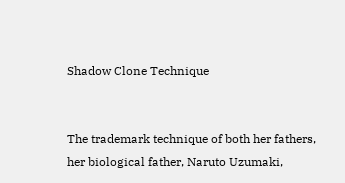Shadow Clone Technique


The trademark technique of both her fathers, her biological father, Naruto Uzumaki,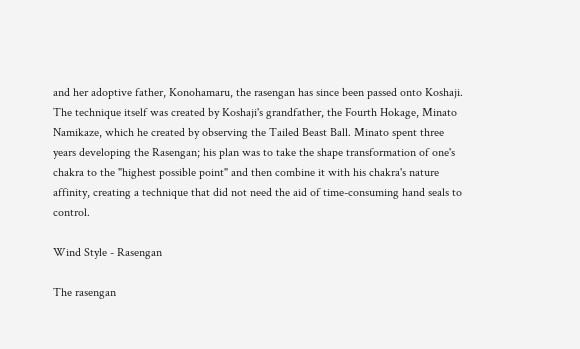and her adoptive father, Konohamaru, the rasengan has since been passed onto Koshaji. The technique itself was created by Koshaji's grandfather, the Fourth Hokage, Minato Namikaze, which he created by observing the Tailed Beast Ball. Minato spent three years developing the Rasengan; his plan was to take the shape transformation of one's chakra to the "highest possible point" and then combine it with his chakra's nature affinity, creating a technique that did not need the aid of time-consuming hand seals to control.

Wind Style - Rasengan

The rasengan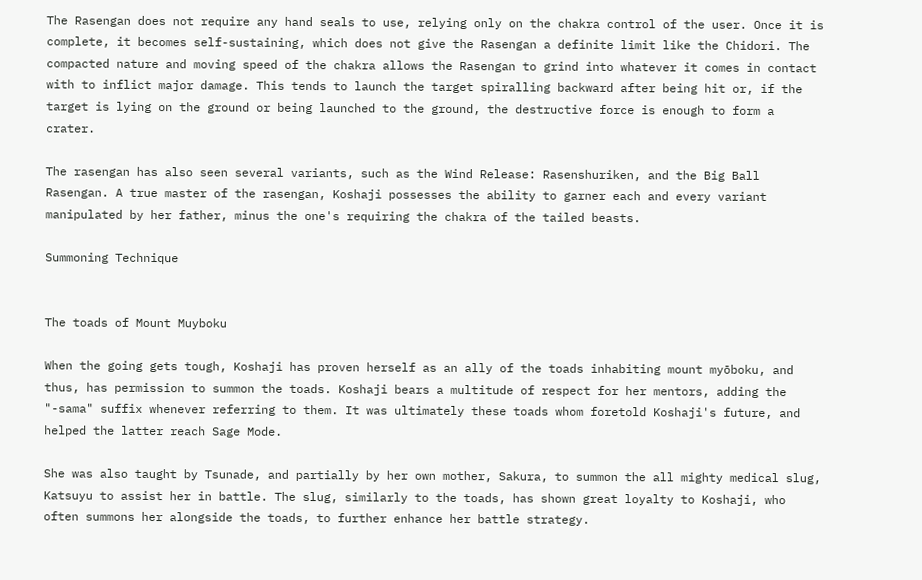The Rasengan does not require any hand seals to use, relying only on the chakra control of the user. Once it is complete, it becomes self-sustaining, which does not give the Rasengan a definite limit like the Chidori. The compacted nature and moving speed of the chakra allows the Rasengan to grind into whatever it comes in contact with to inflict major damage. This tends to launch the target spiralling backward after being hit or, if the target is lying on the ground or being launched to the ground, the destructive force is enough to form a crater.

The rasengan has also seen several variants, such as the Wind Release: Rasenshuriken, and the Big Ball Rasengan. A true master of the rasengan, Koshaji possesses the ability to garner each and every variant manipulated by her father, minus the one's requiring the chakra of the tailed beasts.

Summoning Technique


The toads of Mount Muyboku

When the going gets tough, Koshaji has proven herself as an ally of the toads inhabiting mount myōboku, and thus, has permission to summon the toads. Koshaji bears a multitude of respect for her mentors, adding the "-sama" suffix whenever referring to them. It was ultimately these toads whom foretold Koshaji's future, and helped the latter reach Sage Mode.

She was also taught by Tsunade, and partially by her own mother, Sakura, to summon the all mighty medical slug, Katsuyu to assist her in battle. The slug, similarly to the toads, has shown great loyalty to Koshaji, who often summons her alongside the toads, to further enhance her battle strategy.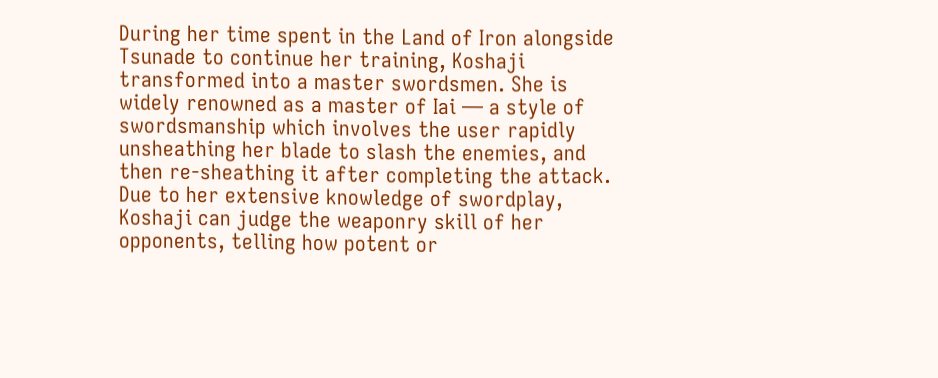During her time spent in the Land of Iron alongside Tsunade to continue her training, Koshaji transformed into a master swordsmen. She is widely renowned as a master of Iai — a style of swordsmanship which involves the user rapidly unsheathing her blade to slash the enemies, and then re-sheathing it after completing the attack. Due to her extensive knowledge of swordplay, Koshaji can judge the weaponry skill of her opponents, telling how potent or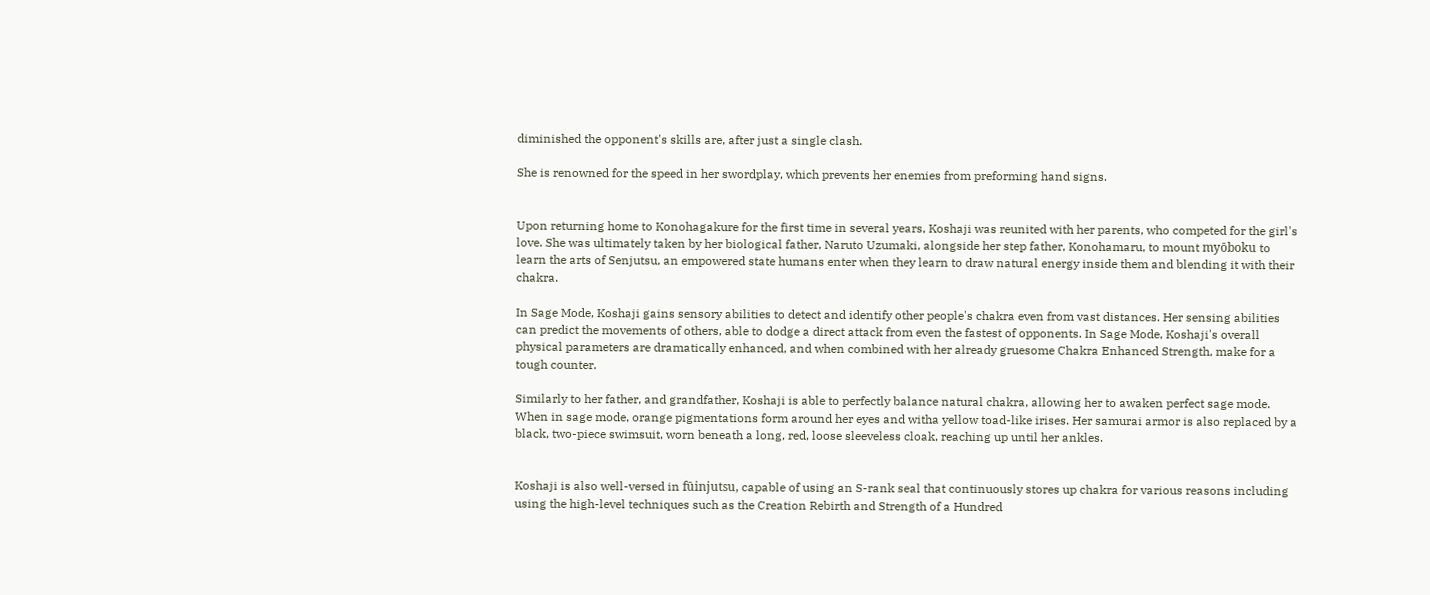diminished the opponent's skills are, after just a single clash.

She is renowned for the speed in her swordplay, which prevents her enemies from preforming hand signs.


Upon returning home to Konohagakure for the first time in several years, Koshaji was reunited with her parents, who competed for the girl's love. She was ultimately taken by her biological father, Naruto Uzumaki, alongside her step father, Konohamaru, to mount myōboku to learn the arts of Senjutsu, an empowered state humans enter when they learn to draw natural energy inside them and blending it with their chakra.

In Sage Mode, Koshaji gains sensory abilities to detect and identify other people's chakra even from vast distances. Her sensing abilities can predict the movements of others, able to dodge a direct attack from even the fastest of opponents. In Sage Mode, Koshaji's overall physical parameters are dramatically enhanced, and when combined with her already gruesome Chakra Enhanced Strength, make for a tough counter.

Similarly to her father, and grandfather, Koshaji is able to perfectly balance natural chakra, allowing her to awaken perfect sage mode. When in sage mode, orange pigmentations form around her eyes and witha yellow toad-like irises. Her samurai armor is also replaced by a black, two-piece swimsuit, worn beneath a long, red, loose sleeveless cloak, reaching up until her ankles.


Koshaji is also well-versed in fūinjutsu, capable of using an S-rank seal that continuously stores up chakra for various reasons including using the high-level techniques such as the Creation Rebirth and Strength of a Hundred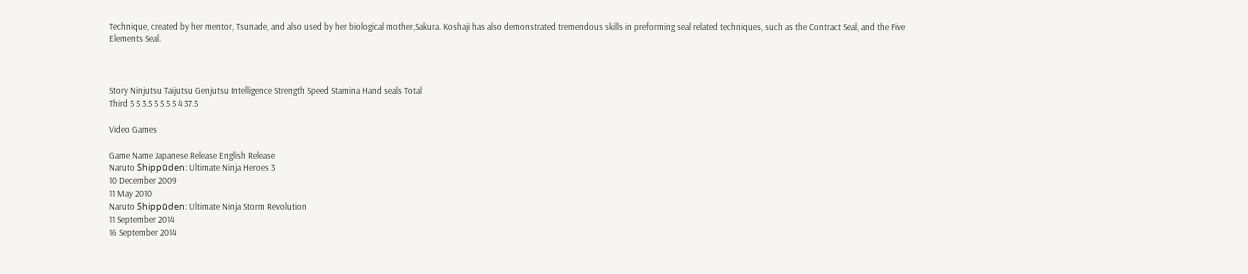Technique, created by her mentor, Tsunade, and also used by her biological mother,Sakura. Koshaji has also demonstrated tremendous skills in preforming seal related techniques, such as the Contract Seal, and the Five Elements Seal.



Story Ninjutsu Taijutsu Genjutsu Intelligence Strength Speed Stamina Hand seals Total
Third 5 5 3.5 5 5 5 5 4 37.5

Video Games

Game Name Japanese Release English Release
Naruto Shippūden: Ultimate Ninja Heroes 3
10 December 2009
11 May 2010
Naruto Shippūden: Ultimate Ninja Storm Revolution
11 September 2014
16 September 2014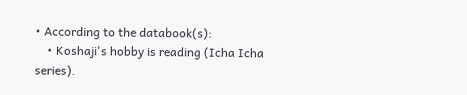• According to the databook(s):
    • Koshaji's hobby is reading (Icha Icha series).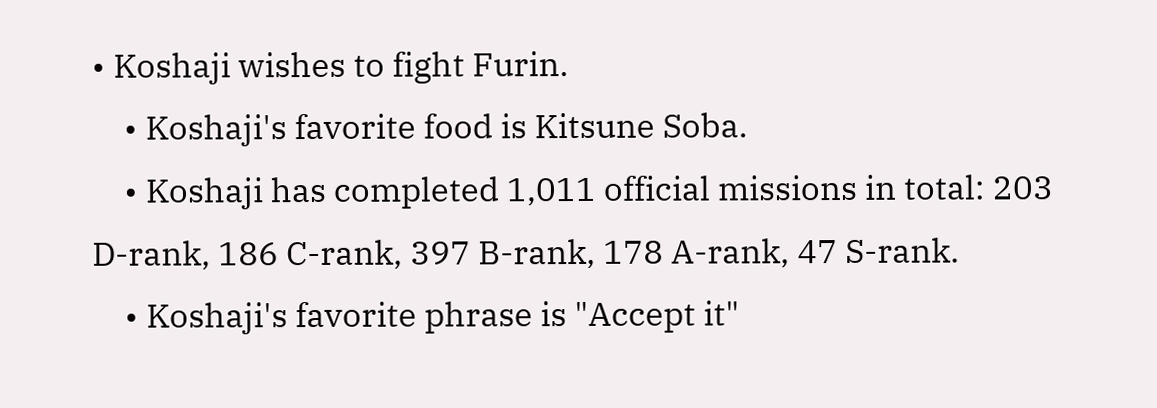• Koshaji wishes to fight Furin.
    • Koshaji's favorite food is Kitsune Soba.
    • Koshaji has completed 1,011 official missions in total: 203 D-rank, 186 C-rank, 397 B-rank, 178 A-rank, 47 S-rank.
    • Koshaji's favorite phrase is "Accept it"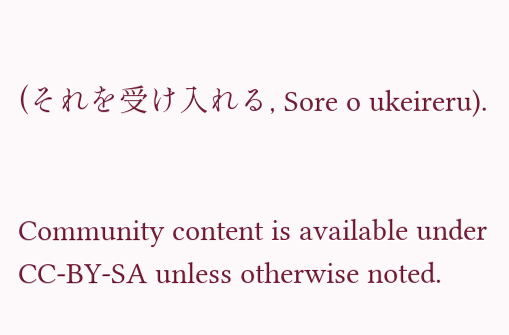(それを受け入れる, Sore o ukeireru).


Community content is available under CC-BY-SA unless otherwise noted.